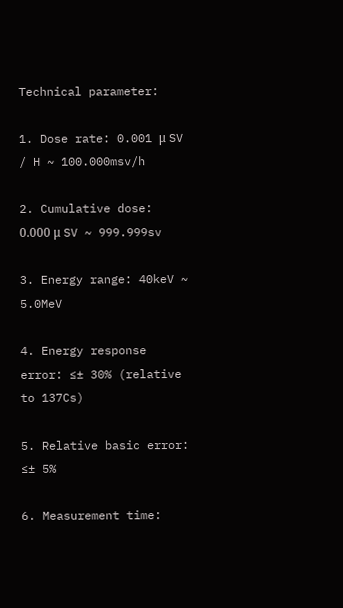Technical parameter:

1. Dose rate: 0.001 μ SV / H ~ 100.000msv/h

2. Cumulative dose: 0.000 μ SV ~ 999.999sv

3. Energy range: 40keV ~ 5.0MeV

4. Energy response error: ≤± 30% (relative to 137Cs)

5. Relative basic error: ≤± 5%

6. Measurement time: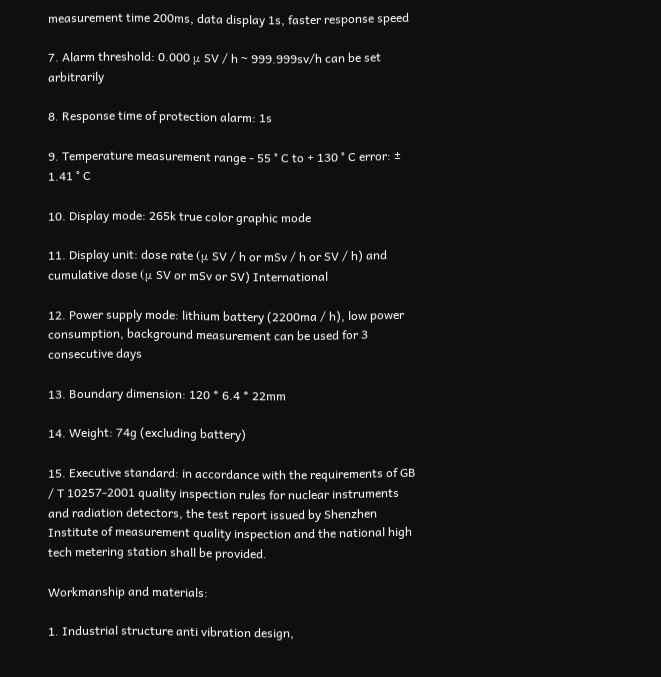measurement time 200ms, data display 1s, faster response speed

7. Alarm threshold: 0.000 μ SV / h ~ 999.999sv/h can be set arbitrarily

8. Response time of protection alarm: 1s

9. Temperature measurement range - 55 ° C to + 130 ° C error: ± 1.41 ° C

10. Display mode: 265k true color graphic mode

11. Display unit: dose rate (μ SV / h or mSv / h or SV / h) and cumulative dose (μ SV or mSv or SV) International

12. Power supply mode: lithium battery (2200ma / h), low power consumption, background measurement can be used for 3 consecutive days

13. Boundary dimension: 120 * 6.4 * 22mm

14. Weight: 74g (excluding battery)

15. Executive standard: in accordance with the requirements of GB / T 10257-2001 quality inspection rules for nuclear instruments and radiation detectors, the test report issued by Shenzhen Institute of measurement quality inspection and the national high tech metering station shall be provided.

Workmanship and materials:

1. Industrial structure anti vibration design,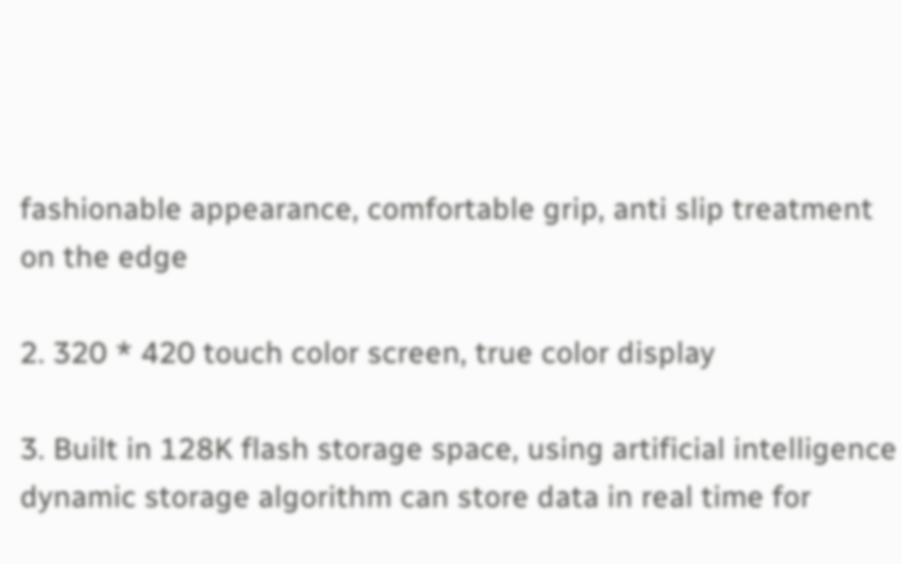fashionable appearance, comfortable grip, anti slip treatment on the edge

2. 320 * 420 touch color screen, true color display

3. Built in 128K flash storage space, using artificial intelligence dynamic storage algorithm can store data in real time for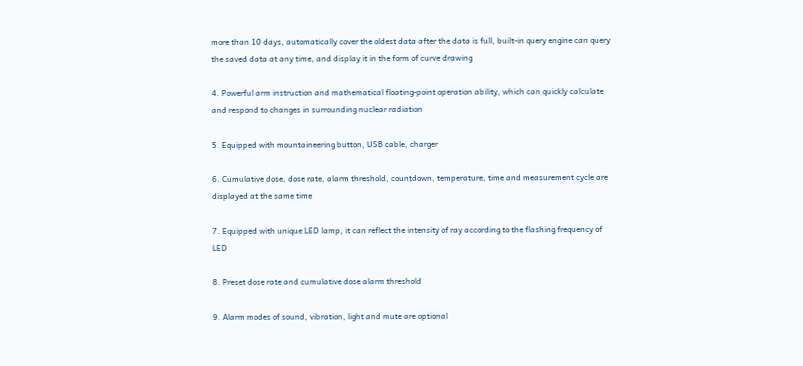more than 10 days, automatically cover the oldest data after the data is full, built-in query engine can query the saved data at any time, and display it in the form of curve drawing

4. Powerful arm instruction and mathematical floating-point operation ability, which can quickly calculate and respond to changes in surrounding nuclear radiation

5. Equipped with mountaineering button, USB cable, charger

6. Cumulative dose, dose rate, alarm threshold, countdown, temperature, time and measurement cycle are displayed at the same time

7. Equipped with unique LED lamp, it can reflect the intensity of ray according to the flashing frequency of LED

8. Preset dose rate and cumulative dose alarm threshold

9. Alarm modes of sound, vibration, light and mute are optional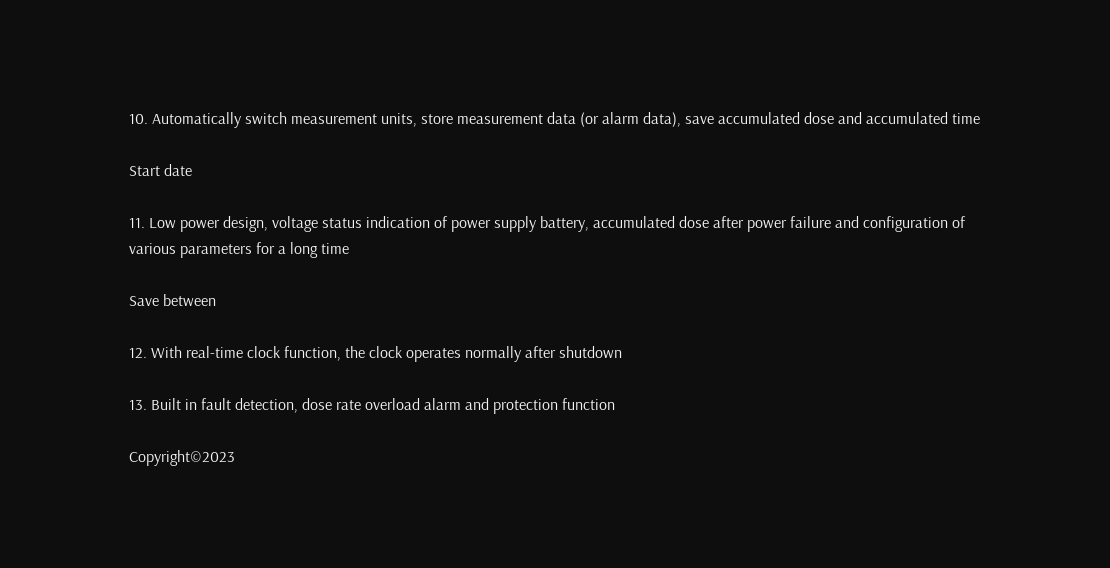10. Automatically switch measurement units, store measurement data (or alarm data), save accumulated dose and accumulated time

Start date

11. Low power design, voltage status indication of power supply battery, accumulated dose after power failure and configuration of various parameters for a long time

Save between

12. With real-time clock function, the clock operates normally after shutdown

13. Built in fault detection, dose rate overload alarm and protection function

Copyright©2023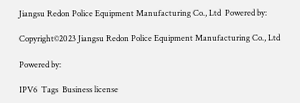Jiangsu Redon Police Equipment Manufacturing Co., Ltd  Powered by:

Copyright©2023 Jiangsu Redon Police Equipment Manufacturing Co., Ltd

Powered by:

IPV6  Tags  Business license